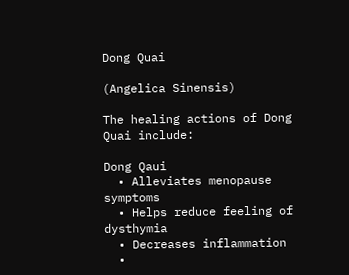Dong Quai

(Angelica Sinensis)

The healing actions of Dong Quai include:

Dong Qaui
  • Alleviates menopause symptoms
  • Helps reduce feeling of dysthymia
  • Decreases inflammation
  •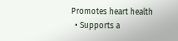Promotes heart health
  • Supports a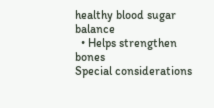healthy blood sugar balance
  • Helps strengthen bones
Special considerations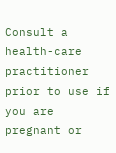Consult a health-care practitioner prior to use if you are pregnant or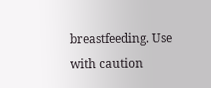breastfeeding. Use with caution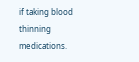if taking blood thinning medications.